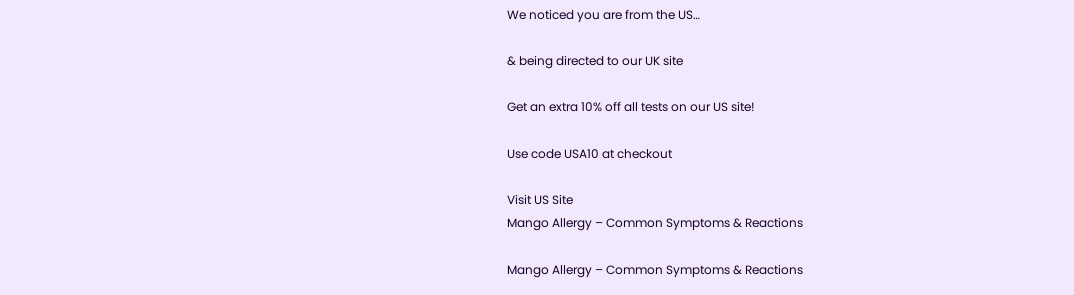We noticed you are from the US…

& being directed to our UK site

Get an extra 10% off all tests on our US site!

Use code USA10 at checkout

Visit US Site
Mango Allergy – Common Symptoms & Reactions

Mango Allergy – Common Symptoms & Reactions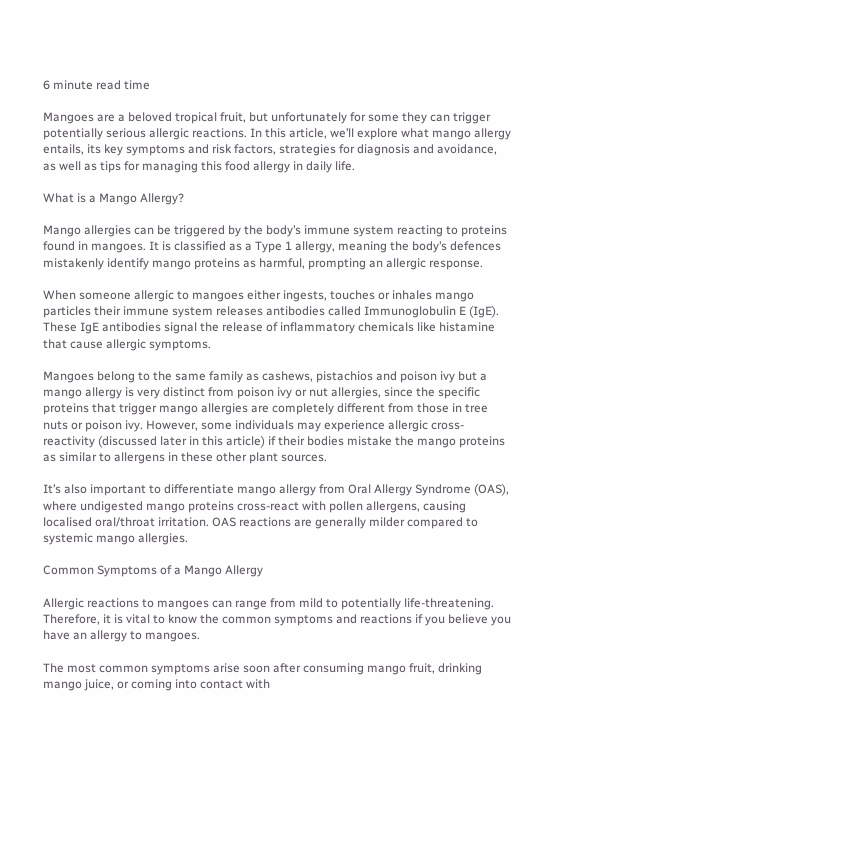6 minute read time

Mangoes are a beloved tropical fruit, but unfortunately for some they can trigger potentially serious allergic reactions. In this article, we’ll explore what mango allergy entails, its key symptoms and risk factors, strategies for diagnosis and avoidance, as well as tips for managing this food allergy in daily life.

What is a Mango Allergy?

Mango allergies can be triggered by the body’s immune system reacting to proteins found in mangoes. It is classified as a Type 1 allergy, meaning the body’s defences mistakenly identify mango proteins as harmful, prompting an allergic response.

When someone allergic to mangoes either ingests, touches or inhales mango particles their immune system releases antibodies called Immunoglobulin E (IgE). These IgE antibodies signal the release of inflammatory chemicals like histamine that cause allergic symptoms.

Mangoes belong to the same family as cashews, pistachios and poison ivy but a mango allergy is very distinct from poison ivy or nut allergies, since the specific proteins that trigger mango allergies are completely different from those in tree nuts or poison ivy. However, some individuals may experience allergic cross-reactivity (discussed later in this article) if their bodies mistake the mango proteins as similar to allergens in these other plant sources.

It’s also important to differentiate mango allergy from Oral Allergy Syndrome (OAS), where undigested mango proteins cross-react with pollen allergens, causing localised oral/throat irritation. OAS reactions are generally milder compared to systemic mango allergies.

Common Symptoms of a Mango Allergy

Allergic reactions to mangoes can range from mild to potentially life-threatening. Therefore, it is vital to know the common symptoms and reactions if you believe you have an allergy to mangoes.

The most common symptoms arise soon after consuming mango fruit, drinking mango juice, or coming into contact with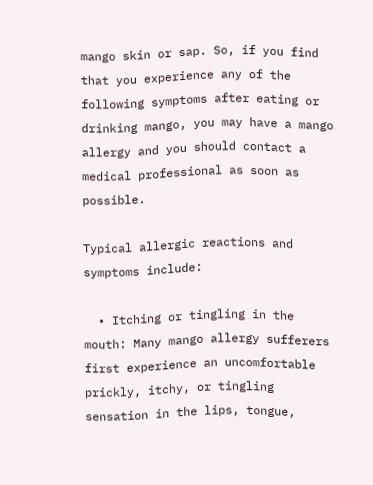mango skin or sap. So, if you find that you experience any of the following symptoms after eating or drinking mango, you may have a mango allergy and you should contact a medical professional as soon as possible.

Typical allergic reactions and symptoms include:

  • Itching or tingling in the mouth: Many mango allergy sufferers first experience an uncomfortable prickly, itchy, or tingling sensation in the lips, tongue,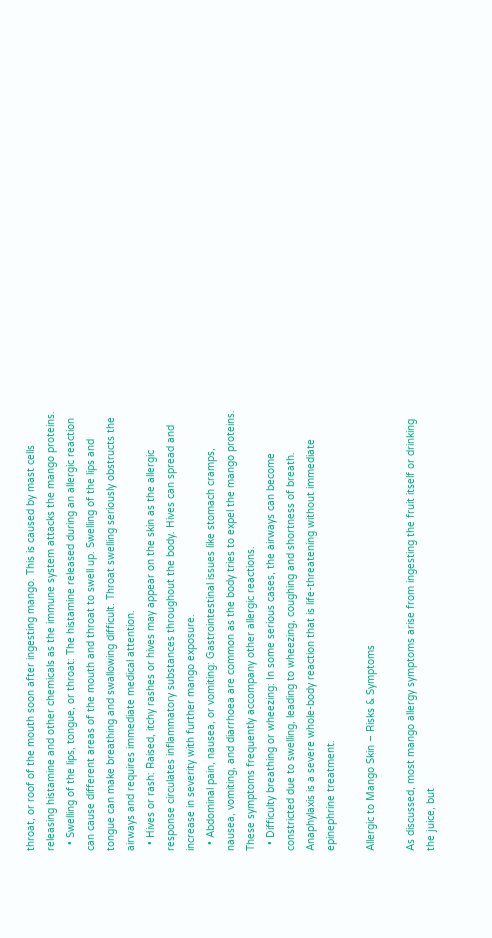throat, or roof of the mouth soon after ingesting mango. This is caused by mast cells releasing histamine and other chemicals as the immune system attacks the mango proteins.
  • Swelling of the lips, tongue, or throat: The histamine released during an allergic reaction can cause different areas of the mouth and throat to swell up. Swelling of the lips and tongue can make breathing and swallowing difficult. Throat swelling seriously obstructs the airways and requires immediate medical attention.
  • Hives or rash: Raised, itchy rashes or hives may appear on the skin as the allergic response circulates inflammatory substances throughout the body. Hives can spread and increase in severity with further mango exposure.
  • Abdominal pain, nausea, or vomiting: Gastrointestinal issues like stomach cramps, nausea, vomiting, and diarrhoea are common as the body tries to expel the mango proteins. These symptoms frequently accompany other allergic reactions.
  • Difficulty breathing or wheezing: In some serious cases, the airways can become constricted due to swelling, leading to wheezing, coughing and shortness of breath. Anaphylaxis is a severe whole-body reaction that is life-threatening without immediate epinephrine treatment.

Allergic to Mango Skin – Risks & Symptoms

As discussed, most mango allergy symptoms arise from ingesting the fruit itself or drinking the juice, but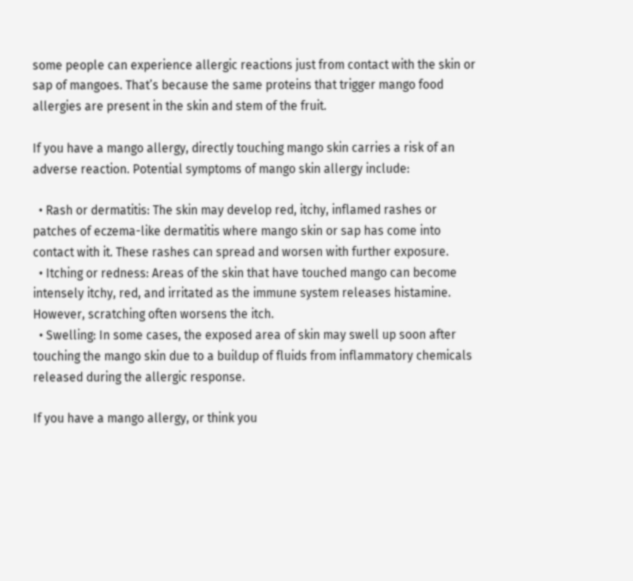some people can experience allergic reactions just from contact with the skin or sap of mangoes. That’s because the same proteins that trigger mango food allergies are present in the skin and stem of the fruit.

If you have a mango allergy, directly touching mango skin carries a risk of an adverse reaction. Potential symptoms of mango skin allergy include:

  • Rash or dermatitis: The skin may develop red, itchy, inflamed rashes or patches of eczema-like dermatitis where mango skin or sap has come into contact with it. These rashes can spread and worsen with further exposure.
  • Itching or redness: Areas of the skin that have touched mango can become intensely itchy, red, and irritated as the immune system releases histamine. However, scratching often worsens the itch.
  • Swelling: In some cases, the exposed area of skin may swell up soon after touching the mango skin due to a buildup of fluids from inflammatory chemicals released during the allergic response.

If you have a mango allergy, or think you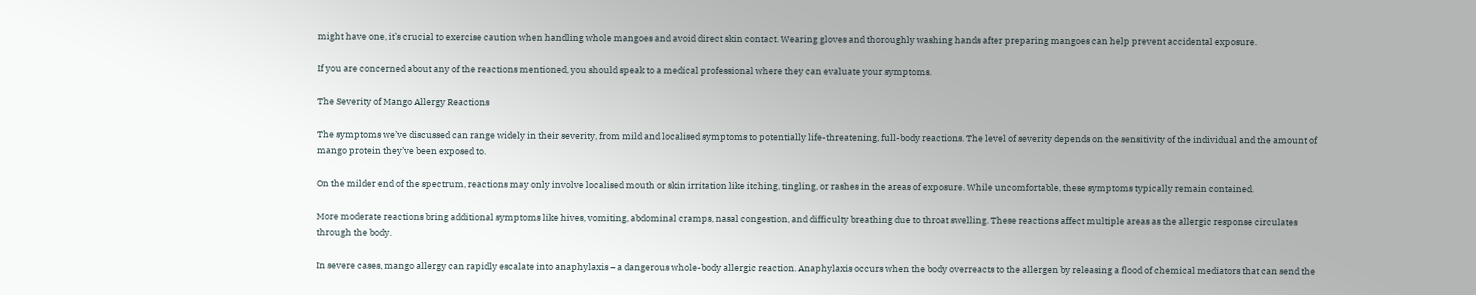might have one, it’s crucial to exercise caution when handling whole mangoes and avoid direct skin contact. Wearing gloves and thoroughly washing hands after preparing mangoes can help prevent accidental exposure.

If you are concerned about any of the reactions mentioned, you should speak to a medical professional where they can evaluate your symptoms.

The Severity of Mango Allergy Reactions

The symptoms we’ve discussed can range widely in their severity, from mild and localised symptoms to potentially life-threatening, full-body reactions. The level of severity depends on the sensitivity of the individual and the amount of mango protein they’ve been exposed to.

On the milder end of the spectrum, reactions may only involve localised mouth or skin irritation like itching, tingling, or rashes in the areas of exposure. While uncomfortable, these symptoms typically remain contained.

More moderate reactions bring additional symptoms like hives, vomiting, abdominal cramps, nasal congestion, and difficulty breathing due to throat swelling. These reactions affect multiple areas as the allergic response circulates through the body.

In severe cases, mango allergy can rapidly escalate into anaphylaxis – a dangerous whole-body allergic reaction. Anaphylaxis occurs when the body overreacts to the allergen by releasing a flood of chemical mediators that can send the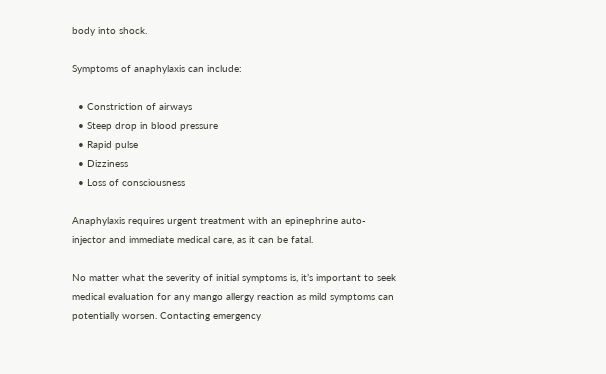body into shock.

Symptoms of anaphylaxis can include:

  • Constriction of airways
  • Steep drop in blood pressure
  • Rapid pulse
  • Dizziness
  • Loss of consciousness

Anaphylaxis requires urgent treatment with an epinephrine auto-injector and immediate medical care, as it can be fatal.

No matter what the severity of initial symptoms is, it’s important to seek medical evaluation for any mango allergy reaction as mild symptoms can potentially worsen. Contacting emergency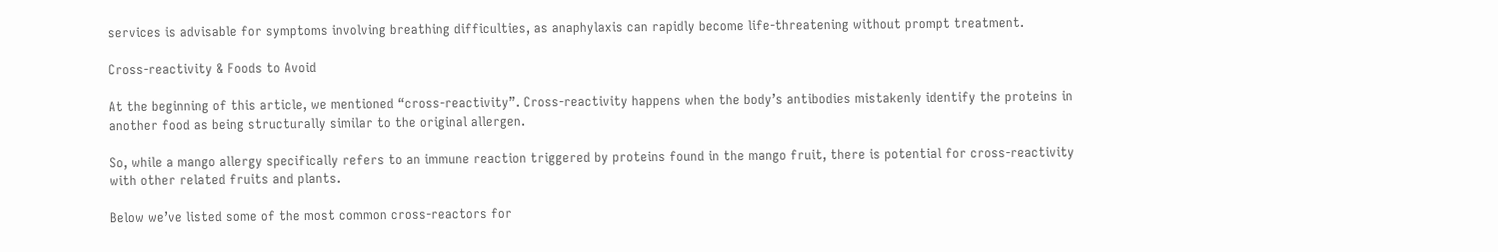services is advisable for symptoms involving breathing difficulties, as anaphylaxis can rapidly become life-threatening without prompt treatment.

Cross-reactivity & Foods to Avoid

At the beginning of this article, we mentioned “cross-reactivity”. Cross-reactivity happens when the body’s antibodies mistakenly identify the proteins in another food as being structurally similar to the original allergen.

So, while a mango allergy specifically refers to an immune reaction triggered by proteins found in the mango fruit, there is potential for cross-reactivity with other related fruits and plants.

Below we’ve listed some of the most common cross-reactors for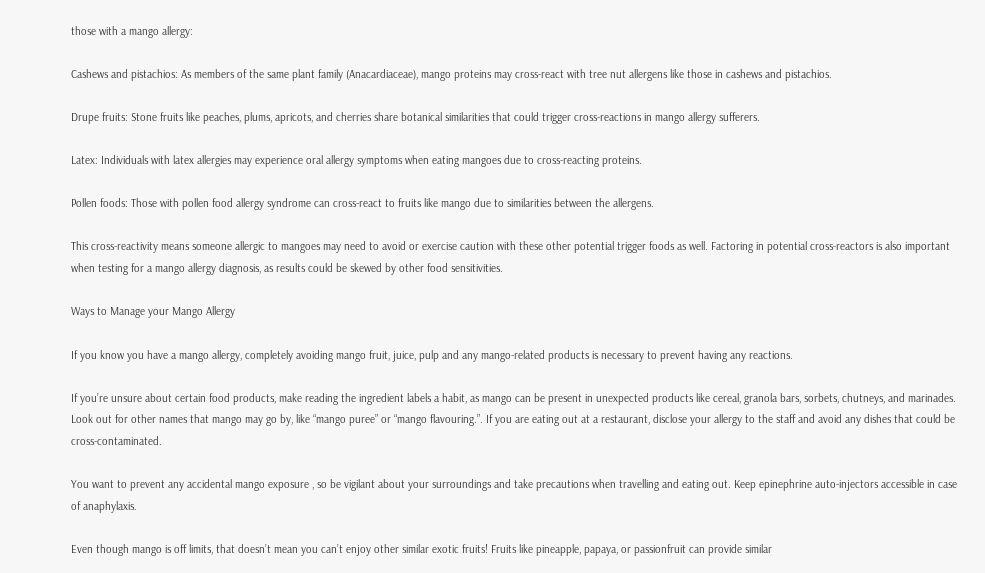those with a mango allergy:

Cashews and pistachios: As members of the same plant family (Anacardiaceae), mango proteins may cross-react with tree nut allergens like those in cashews and pistachios.

Drupe fruits: Stone fruits like peaches, plums, apricots, and cherries share botanical similarities that could trigger cross-reactions in mango allergy sufferers.

Latex: Individuals with latex allergies may experience oral allergy symptoms when eating mangoes due to cross-reacting proteins.

Pollen foods: Those with pollen food allergy syndrome can cross-react to fruits like mango due to similarities between the allergens.

This cross-reactivity means someone allergic to mangoes may need to avoid or exercise caution with these other potential trigger foods as well. Factoring in potential cross-reactors is also important when testing for a mango allergy diagnosis, as results could be skewed by other food sensitivities.

Ways to Manage your Mango Allergy

If you know you have a mango allergy, completely avoiding mango fruit, juice, pulp and any mango-related products is necessary to prevent having any reactions.

If you’re unsure about certain food products, make reading the ingredient labels a habit, as mango can be present in unexpected products like cereal, granola bars, sorbets, chutneys, and marinades. Look out for other names that mango may go by, like “mango puree” or “mango flavouring.”. If you are eating out at a restaurant, disclose your allergy to the staff and avoid any dishes that could be cross-contaminated.

You want to prevent any accidental mango exposure , so be vigilant about your surroundings and take precautions when travelling and eating out. Keep epinephrine auto-injectors accessible in case of anaphylaxis.

Even though mango is off limits, that doesn’t mean you can’t enjoy other similar exotic fruits! Fruits like pineapple, papaya, or passionfruit can provide similar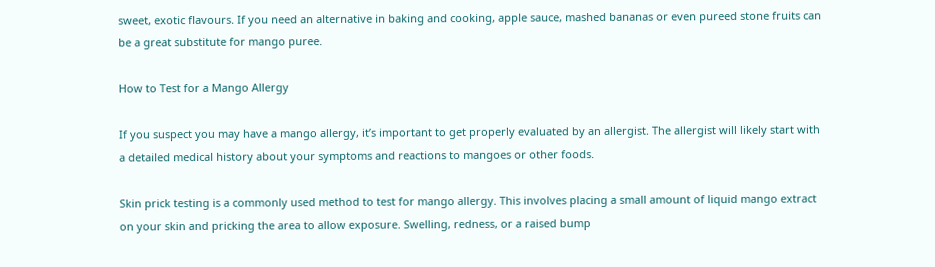sweet, exotic flavours. If you need an alternative in baking and cooking, apple sauce, mashed bananas or even pureed stone fruits can be a great substitute for mango puree.

How to Test for a Mango Allergy

If you suspect you may have a mango allergy, it’s important to get properly evaluated by an allergist. The allergist will likely start with a detailed medical history about your symptoms and reactions to mangoes or other foods.

Skin prick testing is a commonly used method to test for mango allergy. This involves placing a small amount of liquid mango extract on your skin and pricking the area to allow exposure. Swelling, redness, or a raised bump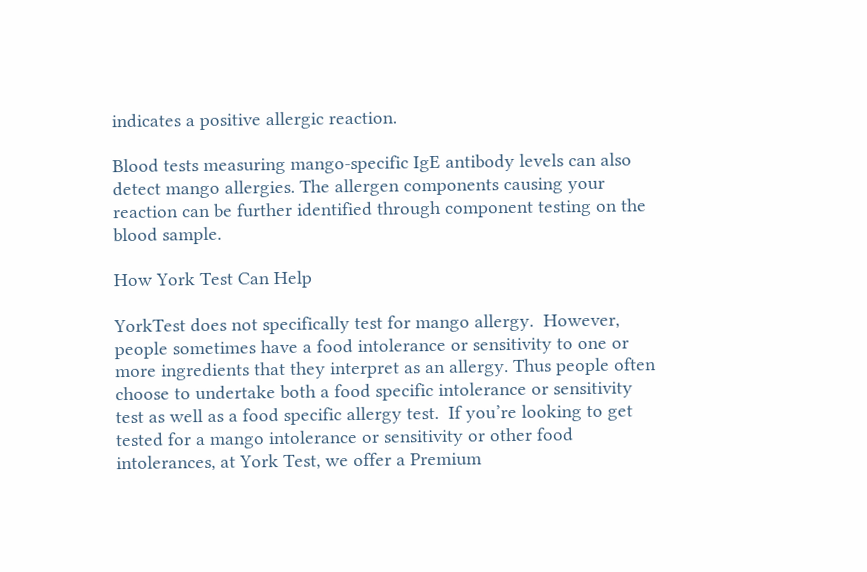indicates a positive allergic reaction.

Blood tests measuring mango-specific IgE antibody levels can also detect mango allergies. The allergen components causing your reaction can be further identified through component testing on the blood sample.

How York Test Can Help

YorkTest does not specifically test for mango allergy.  However, people sometimes have a food intolerance or sensitivity to one or more ingredients that they interpret as an allergy. Thus people often choose to undertake both a food specific intolerance or sensitivity test as well as a food specific allergy test.  If you’re looking to get tested for a mango intolerance or sensitivity or other food intolerances, at York Test, we offer a Premium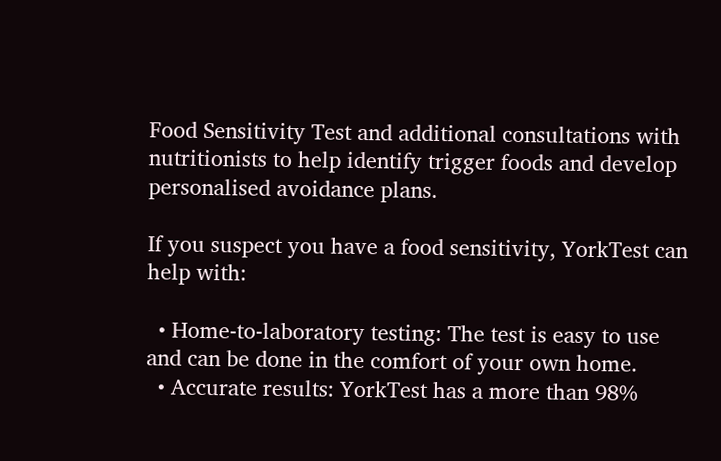Food Sensitivity Test and additional consultations with nutritionists to help identify trigger foods and develop personalised avoidance plans.

If you suspect you have a food sensitivity, YorkTest can help with:

  • Home-to-laboratory testing: The test is easy to use and can be done in the comfort of your own home.
  • Accurate results: YorkTest has a more than 98%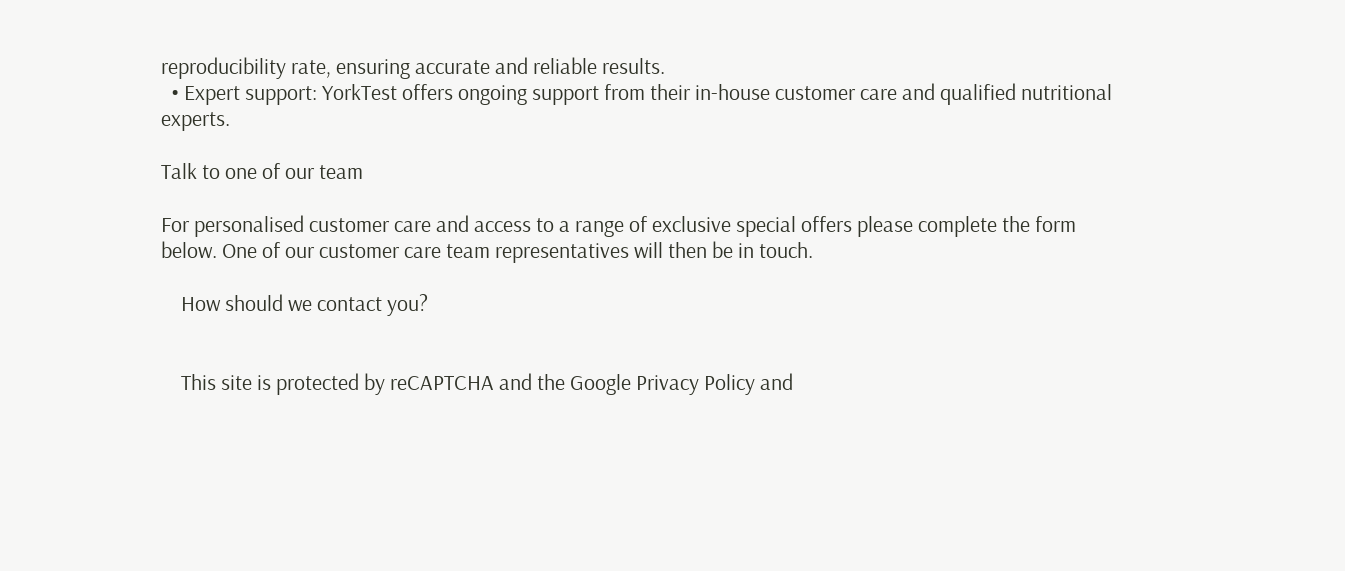reproducibility rate, ensuring accurate and reliable results.
  • Expert support: YorkTest offers ongoing support from their in-house customer care and qualified nutritional experts.

Talk to one of our team

For personalised customer care and access to a range of exclusive special offers please complete the form below. One of our customer care team representatives will then be in touch.

    How should we contact you?


    This site is protected by reCAPTCHA and the Google Privacy Policy and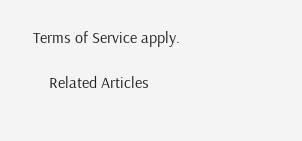Terms of Service apply.

    Related Articles